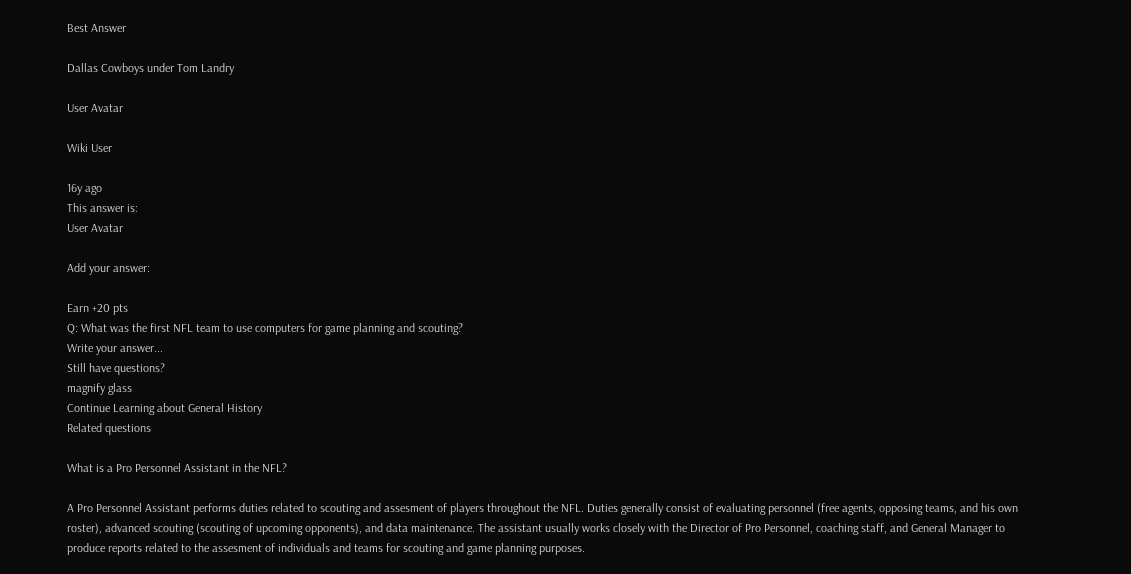Best Answer

Dallas Cowboys under Tom Landry

User Avatar

Wiki User

16y ago
This answer is:
User Avatar

Add your answer:

Earn +20 pts
Q: What was the first NFL team to use computers for game planning and scouting?
Write your answer...
Still have questions?
magnify glass
Continue Learning about General History
Related questions

What is a Pro Personnel Assistant in the NFL?

A Pro Personnel Assistant performs duties related to scouting and assesment of players throughout the NFL. Duties generally consist of evaluating personnel (free agents, opposing teams, and his own roster), advanced scouting (scouting of upcoming opponents), and data maintenance. The assistant usually works closely with the Director of Pro Personnel, coaching staff, and General Manager to produce reports related to the assesment of individuals and teams for scouting and game planning purposes.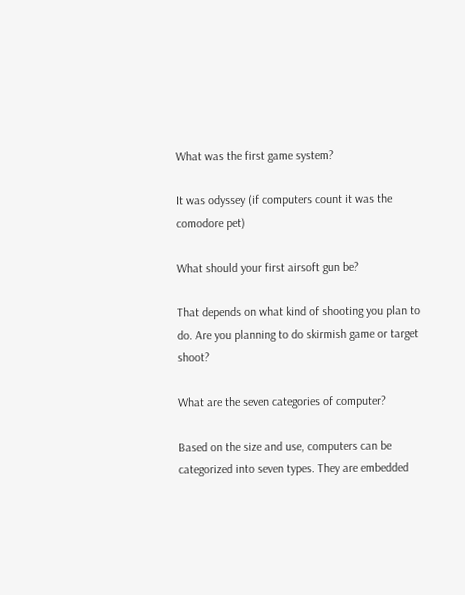What was the first game system?

It was odyssey (if computers count it was the comodore pet)

What should your first airsoft gun be?

That depends on what kind of shooting you plan to do. Are you planning to do skirmish game or target shoot?

What are the seven categories of computer?

Based on the size and use, computers can be categorized into seven types. They are embedded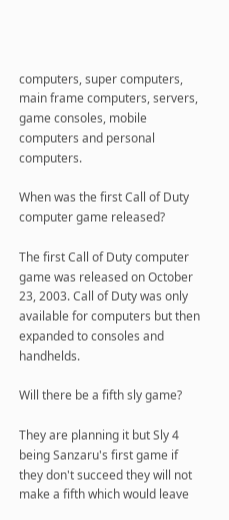computers, super computers, main frame computers, servers, game consoles, mobile computers and personal computers.

When was the first Call of Duty computer game released?

The first Call of Duty computer game was released on October 23, 2003. Call of Duty was only available for computers but then expanded to consoles and handhelds.

Will there be a fifth sly game?

They are planning it but Sly 4 being Sanzaru's first game if they don't succeed they will not make a fifth which would leave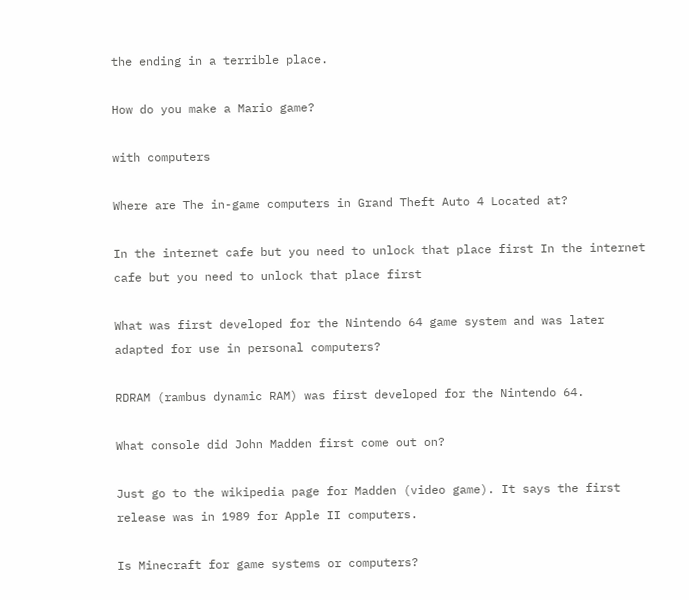the ending in a terrible place.

How do you make a Mario game?

with computers

Where are The in-game computers in Grand Theft Auto 4 Located at?

In the internet cafe but you need to unlock that place first In the internet cafe but you need to unlock that place first

What was first developed for the Nintendo 64 game system and was later adapted for use in personal computers?

RDRAM (rambus dynamic RAM) was first developed for the Nintendo 64.

What console did John Madden first come out on?

Just go to the wikipedia page for Madden (video game). It says the first release was in 1989 for Apple II computers.

Is Minecraft for game systems or computers?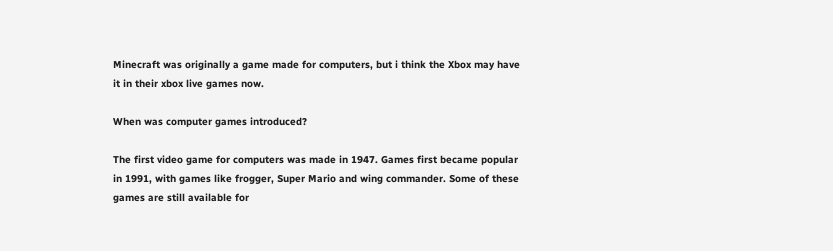Minecraft was originally a game made for computers, but i think the Xbox may have it in their xbox live games now.

When was computer games introduced?

The first video game for computers was made in 1947. Games first became popular in 1991, with games like frogger, Super Mario and wing commander. Some of these games are still available for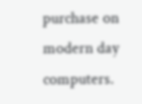purchase on modern day computers.